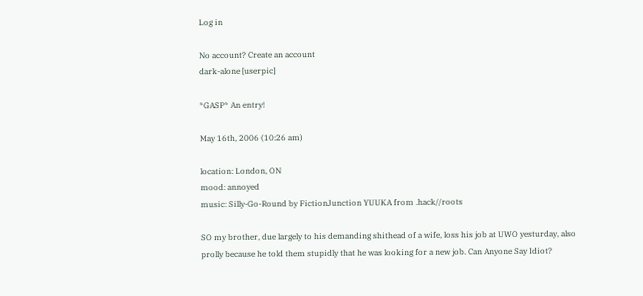Log in

No account? Create an account
dark-alone [userpic]

*GASP* An entry!

May 16th, 2006 (10:26 am)

location: London, ON
mood: annoyed
music: Silly-Go-Round by FictionJunction YUUKA from .hack//roots

SO my brother, due largely to his demanding shithead of a wife, loss his job at UWO yesturday, also prolly because he told them stupidly that he was looking for a new job. Can Anyone Say Idiot?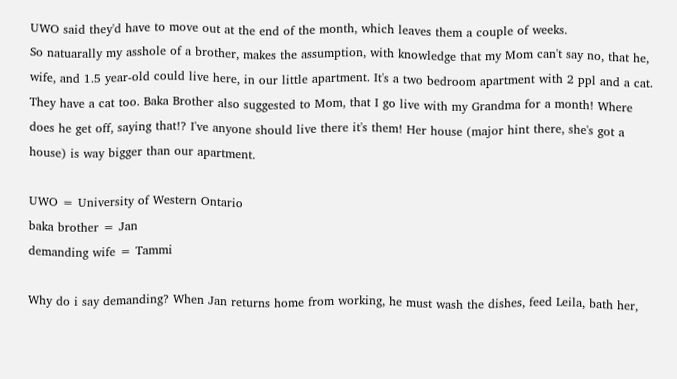UWO said they'd have to move out at the end of the month, which leaves them a couple of weeks.
So natuarally my asshole of a brother, makes the assumption, with knowledge that my Mom can't say no, that he, wife, and 1.5 year-old could live here, in our little apartment. It's a two bedroom apartment with 2 ppl and a cat. They have a cat too. Baka Brother also suggested to Mom, that I go live with my Grandma for a month! Where does he get off, saying that!? I've anyone should live there it's them! Her house (major hint there, she's got a house) is way bigger than our apartment.

UWO = University of Western Ontario
baka brother = Jan
demanding wife = Tammi

Why do i say demanding? When Jan returns home from working, he must wash the dishes, feed Leila, bath her,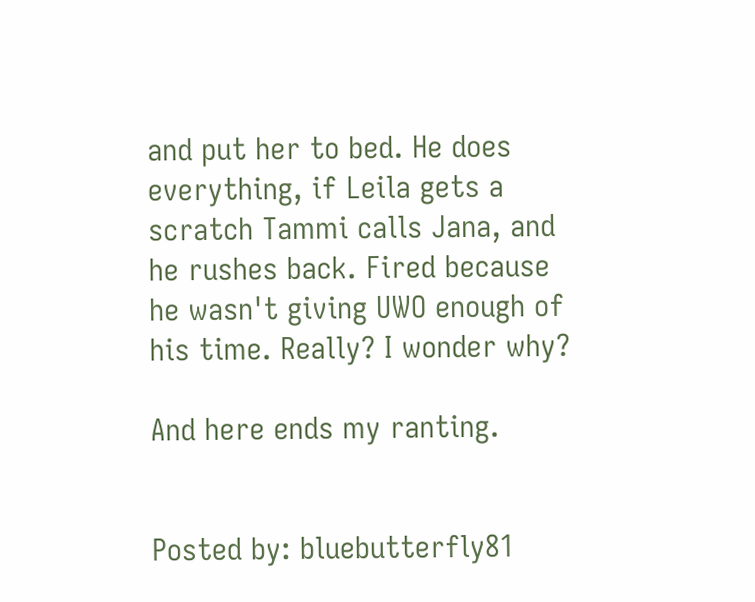and put her to bed. He does everything, if Leila gets a scratch Tammi calls Jana, and he rushes back. Fired because he wasn't giving UWO enough of his time. Really? I wonder why?

And here ends my ranting.


Posted by: bluebutterfly81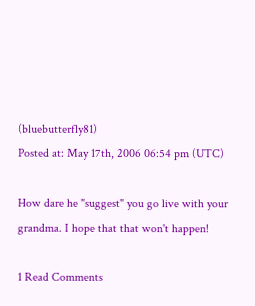(bluebutterfly81)
Posted at: May 17th, 2006 06:54 pm (UTC)

How dare he "suggest" you go live with your grandma. I hope that that won't happen!

1 Read Comments